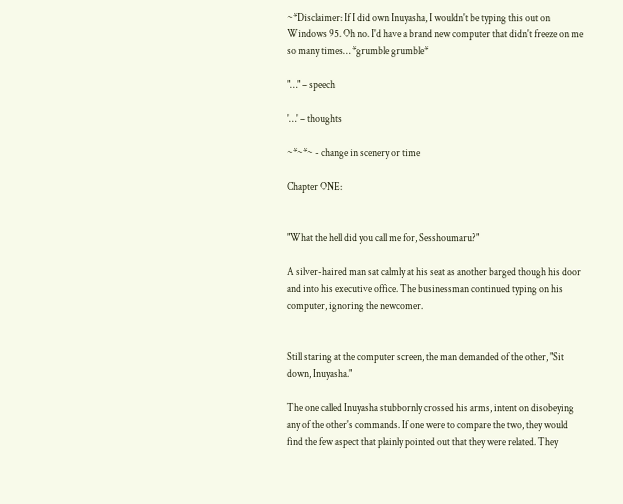~*Disclaimer: If I did own Inuyasha, I wouldn't be typing this out on Windows 95. Oh no. I'd have a brand new computer that didn't freeze on me so many times… *grumble grumble*

"…" – speech

'…' – thoughts

~*~*~ - change in scenery or time

Chapter ONE:


"What the hell did you call me for, Sesshoumaru?"

A silver-haired man sat calmly at his seat as another barged though his door and into his executive office. The businessman continued typing on his computer, ignoring the newcomer.


Still staring at the computer screen, the man demanded of the other, "Sit down, Inuyasha."

The one called Inuyasha stubbornly crossed his arms, intent on disobeying any of the other's commands. If one were to compare the two, they would find the few aspect that plainly pointed out that they were related. They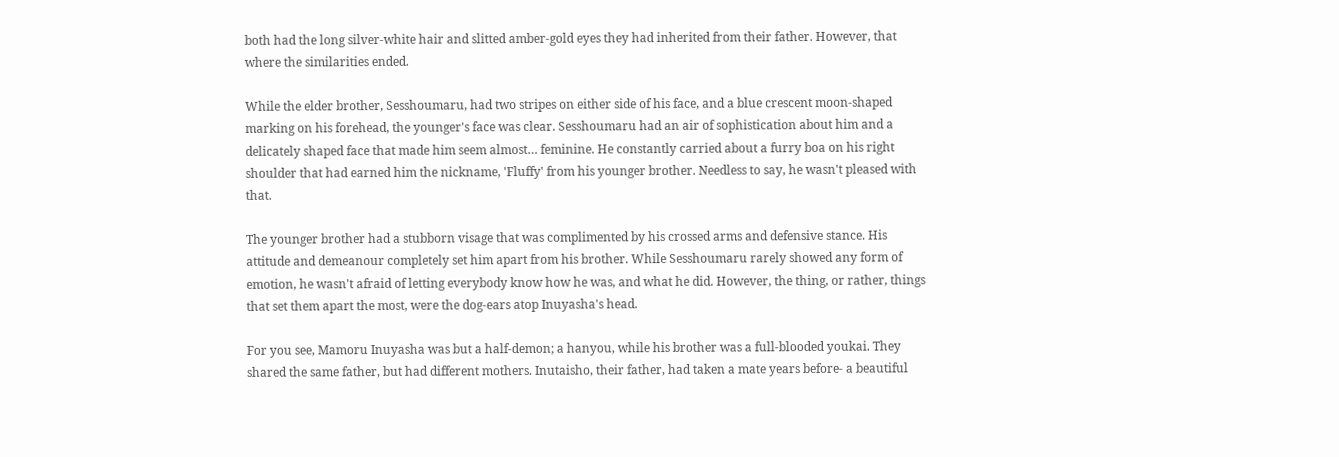both had the long silver-white hair and slitted amber-gold eyes they had inherited from their father. However, that where the similarities ended.

While the elder brother, Sesshoumaru, had two stripes on either side of his face, and a blue crescent moon-shaped marking on his forehead, the younger's face was clear. Sesshoumaru had an air of sophistication about him and a delicately shaped face that made him seem almost… feminine. He constantly carried about a furry boa on his right shoulder that had earned him the nickname, 'Fluffy' from his younger brother. Needless to say, he wasn't pleased with that.

The younger brother had a stubborn visage that was complimented by his crossed arms and defensive stance. His attitude and demeanour completely set him apart from his brother. While Sesshoumaru rarely showed any form of emotion, he wasn't afraid of letting everybody know how he was, and what he did. However, the thing, or rather, things that set them apart the most, were the dog-ears atop Inuyasha's head.

For you see, Mamoru Inuyasha was but a half-demon; a hanyou, while his brother was a full-blooded youkai. They shared the same father, but had different mothers. Inutaisho, their father, had taken a mate years before- a beautiful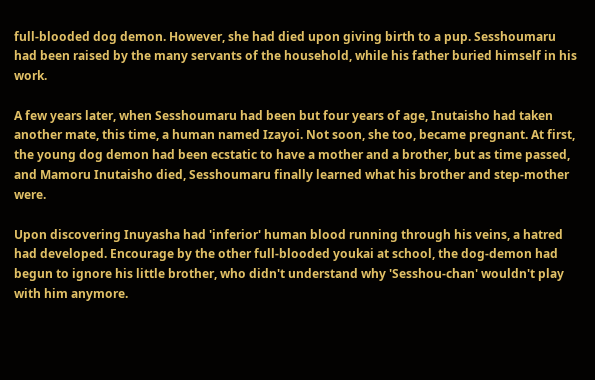full-blooded dog demon. However, she had died upon giving birth to a pup. Sesshoumaru had been raised by the many servants of the household, while his father buried himself in his work.

A few years later, when Sesshoumaru had been but four years of age, Inutaisho had taken another mate, this time, a human named Izayoi. Not soon, she too, became pregnant. At first, the young dog demon had been ecstatic to have a mother and a brother, but as time passed, and Mamoru Inutaisho died, Sesshoumaru finally learned what his brother and step-mother were.

Upon discovering Inuyasha had 'inferior' human blood running through his veins, a hatred had developed. Encourage by the other full-blooded youkai at school, the dog-demon had begun to ignore his little brother, who didn't understand why 'Sesshou-chan' wouldn't play with him anymore.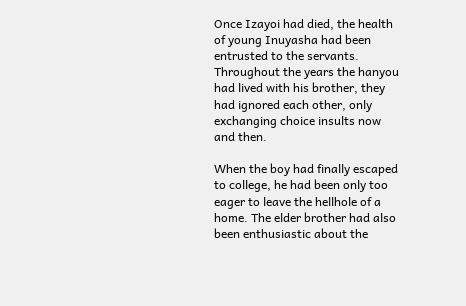Once Izayoi had died, the health of young Inuyasha had been entrusted to the servants. Throughout the years the hanyou had lived with his brother, they had ignored each other, only exchanging choice insults now and then.

When the boy had finally escaped to college, he had been only too eager to leave the hellhole of a home. The elder brother had also been enthusiastic about the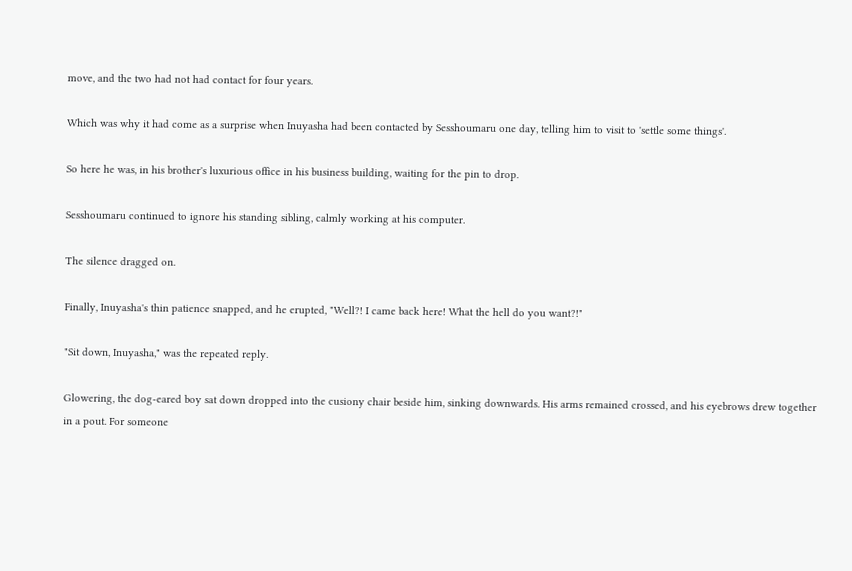move, and the two had not had contact for four years.

Which was why it had come as a surprise when Inuyasha had been contacted by Sesshoumaru one day, telling him to visit to 'settle some things'.

So here he was, in his brother's luxurious office in his business building, waiting for the pin to drop.

Sesshoumaru continued to ignore his standing sibling, calmly working at his computer.

The silence dragged on.

Finally, Inuyasha's thin patience snapped, and he erupted, "Well?! I came back here! What the hell do you want?!"

"Sit down, Inuyasha," was the repeated reply.

Glowering, the dog-eared boy sat down dropped into the cusiony chair beside him, sinking downwards. His arms remained crossed, and his eyebrows drew together in a pout. For someone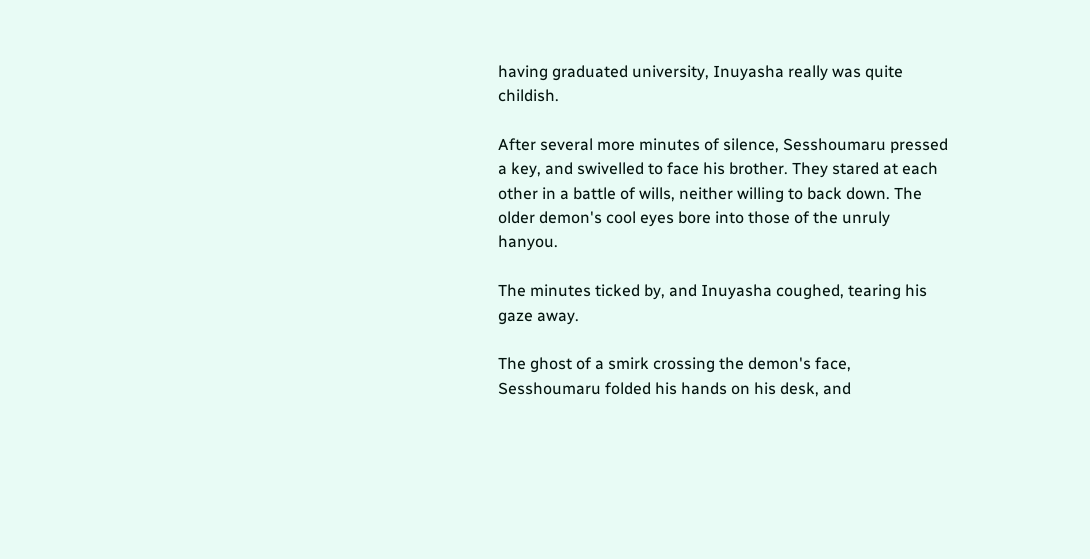having graduated university, Inuyasha really was quite childish.

After several more minutes of silence, Sesshoumaru pressed a key, and swivelled to face his brother. They stared at each other in a battle of wills, neither willing to back down. The older demon's cool eyes bore into those of the unruly hanyou.

The minutes ticked by, and Inuyasha coughed, tearing his gaze away.

The ghost of a smirk crossing the demon's face, Sesshoumaru folded his hands on his desk, and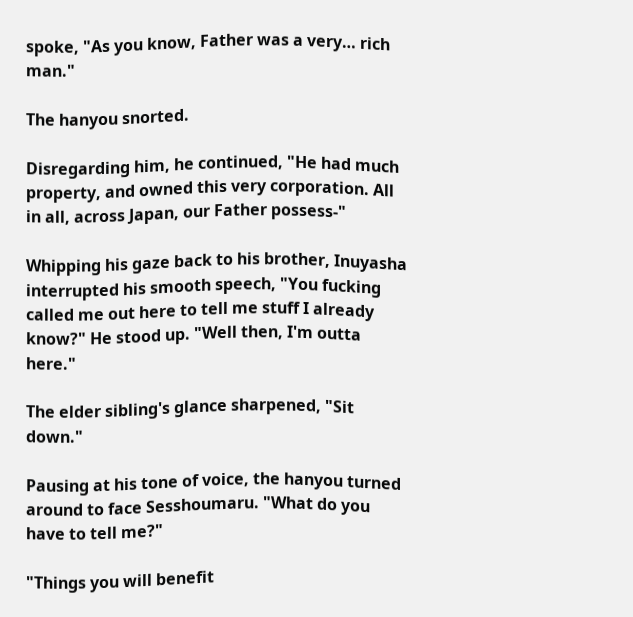spoke, "As you know, Father was a very… rich man."

The hanyou snorted.

Disregarding him, he continued, "He had much property, and owned this very corporation. All in all, across Japan, our Father possess-"

Whipping his gaze back to his brother, Inuyasha interrupted his smooth speech, "You fucking called me out here to tell me stuff I already know?" He stood up. "Well then, I'm outta here."

The elder sibling's glance sharpened, "Sit down."

Pausing at his tone of voice, the hanyou turned around to face Sesshoumaru. "What do you have to tell me?"

"Things you will benefit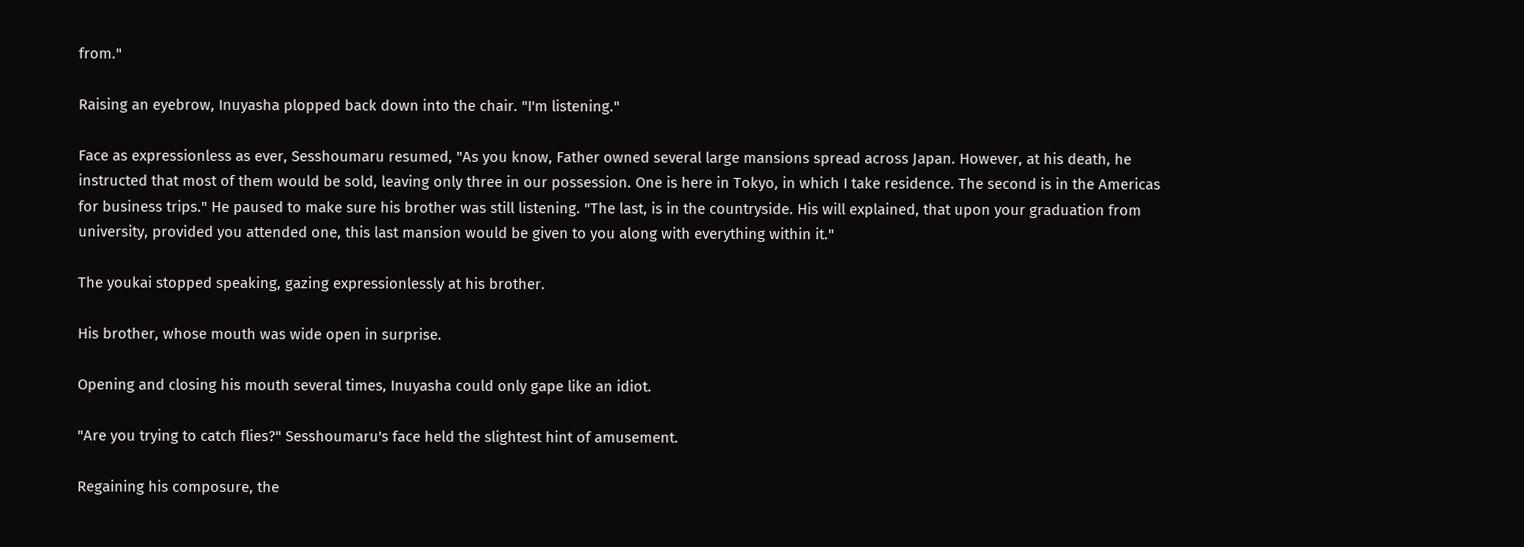from."

Raising an eyebrow, Inuyasha plopped back down into the chair. "I'm listening."

Face as expressionless as ever, Sesshoumaru resumed, "As you know, Father owned several large mansions spread across Japan. However, at his death, he instructed that most of them would be sold, leaving only three in our possession. One is here in Tokyo, in which I take residence. The second is in the Americas for business trips." He paused to make sure his brother was still listening. "The last, is in the countryside. His will explained, that upon your graduation from university, provided you attended one, this last mansion would be given to you along with everything within it."

The youkai stopped speaking, gazing expressionlessly at his brother.

His brother, whose mouth was wide open in surprise.

Opening and closing his mouth several times, Inuyasha could only gape like an idiot.

"Are you trying to catch flies?" Sesshoumaru's face held the slightest hint of amusement.

Regaining his composure, the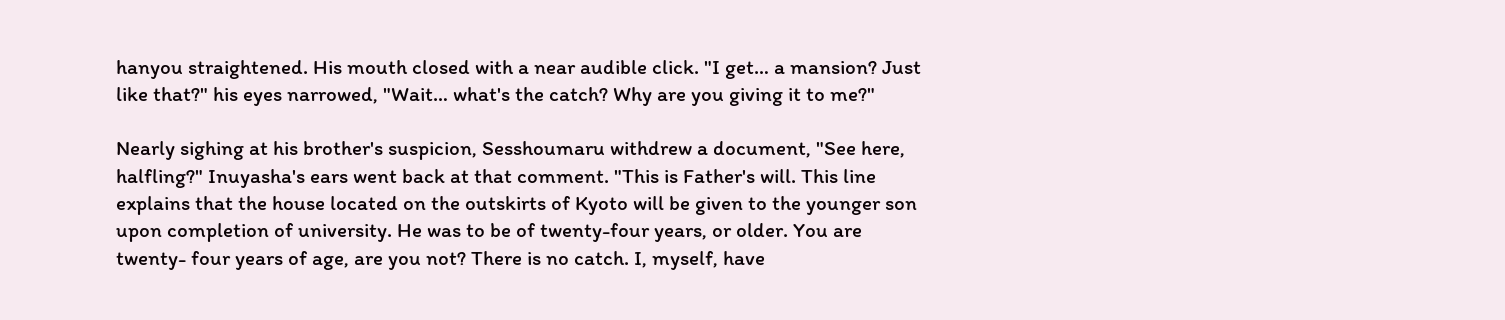hanyou straightened. His mouth closed with a near audible click. "I get… a mansion? Just like that?" his eyes narrowed, "Wait… what's the catch? Why are you giving it to me?"

Nearly sighing at his brother's suspicion, Sesshoumaru withdrew a document, "See here, halfling?" Inuyasha's ears went back at that comment. "This is Father's will. This line explains that the house located on the outskirts of Kyoto will be given to the younger son upon completion of university. He was to be of twenty-four years, or older. You are twenty- four years of age, are you not? There is no catch. I, myself, have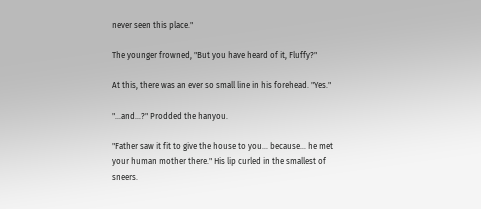never seen this place."

The younger frowned, "But you have heard of it, Fluffy?"

At this, there was an ever so small line in his forehead. "Yes."

"…and…?" Prodded the hanyou.

"Father saw it fit to give the house to you… because… he met your human mother there." His lip curled in the smallest of sneers.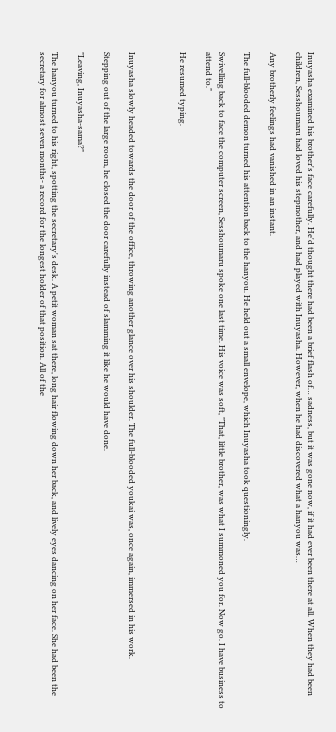Inuyasha examined his brother's face carefully. He'd thought there had been a brief flash of… sadness, but it was gone now, if it had ever been there at all. When they had been children, Sesshoumaru had loved his stepmother, and had played with Inuyasha. However, when he had discovered what a hanyou was…

Any brotherly feelings had vanished in an instant.

The full-blooded demon turned his attention back to the hanyou. He held out a small envelope, which Inuyasha took questioningly.

Swivelling back to face the computer screen, Sesshoumaru spoke one last time. His voice was soft, "That, little brother, was what I summoned you for. Now go. I have business to attend to."

He resumed typing.



Inuyasha slowly headed towards the door of the office, throwing another glance over his shoulder. The full-blooded youkai was, once again, immersed in his work.

Stepping out of the large room, he closed the door carefully instead of slamming it like he would have done.

"Leaving, Inuyasha-sama?"

The hanyou turned to his right, spotting the secretary's desk. A petit woman sat there, long hair flowing down her back, and lively eyes dancing on her face. She had been the secretary for almost seven months- a record for the longest holder of that position. All of the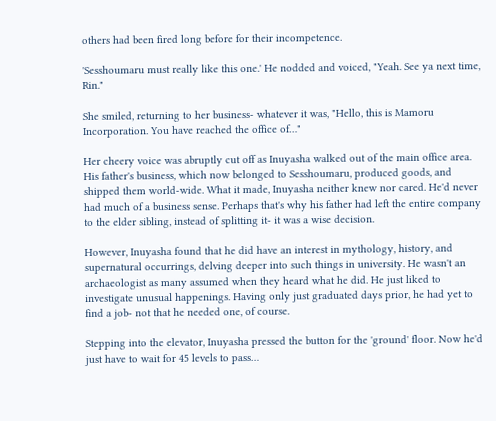others had been fired long before for their incompetence.

'Sesshoumaru must really like this one.' He nodded and voiced, "Yeah. See ya next time, Rin."

She smiled, returning to her business- whatever it was, "Hello, this is Mamoru Incorporation. You have reached the office of…"

Her cheery voice was abruptly cut off as Inuyasha walked out of the main office area. His father's business, which now belonged to Sesshoumaru, produced goods, and shipped them world-wide. What it made, Inuyasha neither knew nor cared. He'd never had much of a business sense. Perhaps that's why his father had left the entire company to the elder sibling, instead of splitting it- it was a wise decision.

However, Inuyasha found that he did have an interest in mythology, history, and supernatural occurrings, delving deeper into such things in university. He wasn't an archaeologist as many assumed when they heard what he did. He just liked to investigate unusual happenings. Having only just graduated days prior, he had yet to find a job- not that he needed one, of course.

Stepping into the elevator, Inuyasha pressed the button for the 'ground' floor. Now he'd just have to wait for 45 levels to pass…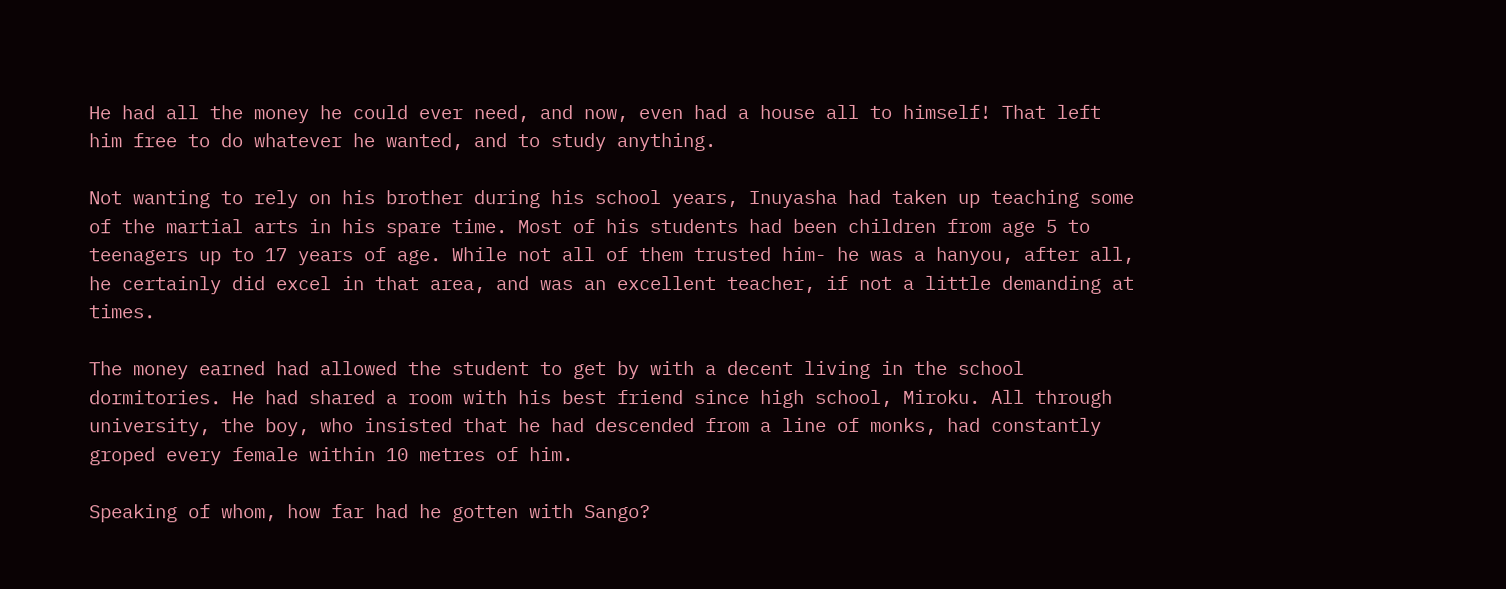He had all the money he could ever need, and now, even had a house all to himself! That left him free to do whatever he wanted, and to study anything.

Not wanting to rely on his brother during his school years, Inuyasha had taken up teaching some of the martial arts in his spare time. Most of his students had been children from age 5 to teenagers up to 17 years of age. While not all of them trusted him- he was a hanyou, after all, he certainly did excel in that area, and was an excellent teacher, if not a little demanding at times.

The money earned had allowed the student to get by with a decent living in the school dormitories. He had shared a room with his best friend since high school, Miroku. All through university, the boy, who insisted that he had descended from a line of monks, had constantly groped every female within 10 metres of him.

Speaking of whom, how far had he gotten with Sango?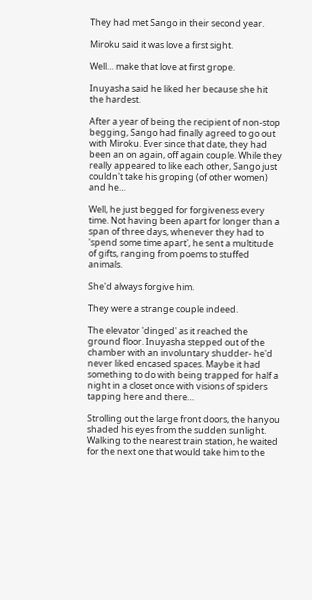They had met Sango in their second year.

Miroku said it was love a first sight.

Well… make that love at first grope.

Inuyasha said he liked her because she hit the hardest.

After a year of being the recipient of non-stop begging, Sango had finally agreed to go out with Miroku. Ever since that date, they had been an on again, off again couple. While they really appeared to like each other, Sango just couldn't take his groping (of other women) and he…

Well, he just begged for forgiveness every time. Not having been apart for longer than a span of three days, whenever they had to 'spend some time apart', he sent a multitude of gifts, ranging from poems to stuffed animals.

She'd always forgive him.

They were a strange couple indeed.

The elevator 'dinged' as it reached the ground floor. Inuyasha stepped out of the chamber with an involuntary shudder- he'd never liked encased spaces. Maybe it had something to do with being trapped for half a night in a closet once with visions of spiders tapping here and there…

Strolling out the large front doors, the hanyou shaded his eyes from the sudden sunlight. Walking to the nearest train station, he waited for the next one that would take him to the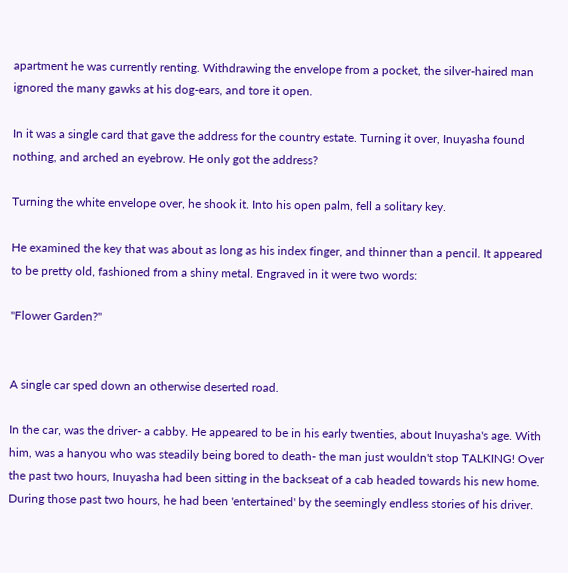apartment he was currently renting. Withdrawing the envelope from a pocket, the silver-haired man ignored the many gawks at his dog-ears, and tore it open.

In it was a single card that gave the address for the country estate. Turning it over, Inuyasha found nothing, and arched an eyebrow. He only got the address?

Turning the white envelope over, he shook it. Into his open palm, fell a solitary key.

He examined the key that was about as long as his index finger, and thinner than a pencil. It appeared to be pretty old, fashioned from a shiny metal. Engraved in it were two words:

"Flower Garden?"


A single car sped down an otherwise deserted road.

In the car, was the driver- a cabby. He appeared to be in his early twenties, about Inuyasha's age. With him, was a hanyou who was steadily being bored to death- the man just wouldn't stop TALKING! Over the past two hours, Inuyasha had been sitting in the backseat of a cab headed towards his new home. During those past two hours, he had been 'entertained' by the seemingly endless stories of his driver.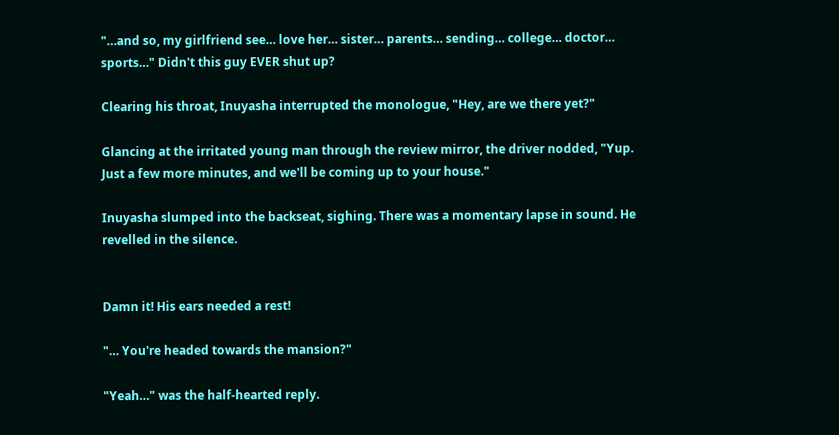"…and so, my girlfriend see… love her… sister… parents… sending… college… doctor… sports…" Didn't this guy EVER shut up?

Clearing his throat, Inuyasha interrupted the monologue, "Hey, are we there yet?"

Glancing at the irritated young man through the review mirror, the driver nodded, "Yup. Just a few more minutes, and we'll be coming up to your house."

Inuyasha slumped into the backseat, sighing. There was a momentary lapse in sound. He revelled in the silence.


Damn it! His ears needed a rest!

"… You're headed towards the mansion?"

"Yeah…" was the half-hearted reply.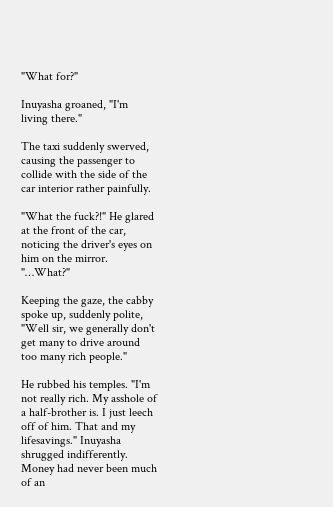"What for?"

Inuyasha groaned, "I'm living there."

The taxi suddenly swerved, causing the passenger to collide with the side of the car interior rather painfully.

"What the fuck?!" He glared at the front of the car, noticing the driver's eyes on him on the mirror. "…What?"

Keeping the gaze, the cabby spoke up, suddenly polite, "Well sir, we generally don't get many to drive around too many rich people."

He rubbed his temples. "I'm not really rich. My asshole of a half-brother is. I just leech off of him. That and my lifesavings." Inuyasha shrugged indifferently. Money had never been much of an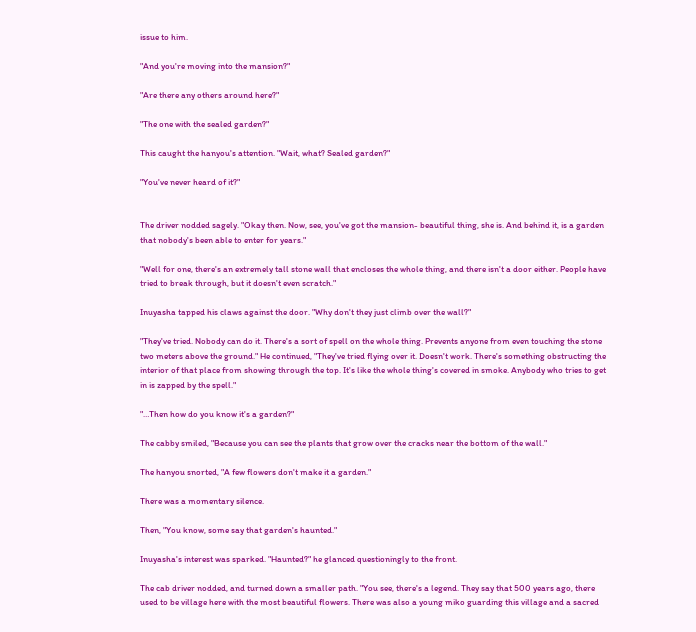issue to him.

"And you're moving into the mansion?"

"Are there any others around here?"

"The one with the sealed garden?"

This caught the hanyou's attention. "Wait, what? Sealed garden?"

"You've never heard of it?"


The driver nodded sagely. "Okay then. Now, see, you've got the mansion- beautiful thing, she is. And behind it, is a garden that nobody's been able to enter for years."

"Well for one, there's an extremely tall stone wall that encloses the whole thing, and there isn't a door either. People have tried to break through, but it doesn't even scratch."

Inuyasha tapped his claws against the door. "Why don't they just climb over the wall?"

"They've tried. Nobody can do it. There's a sort of spell on the whole thing. Prevents anyone from even touching the stone two meters above the ground." He continued, "They've tried flying over it. Doesn't work. There's something obstructing the interior of that place from showing through the top. It's like the whole thing's covered in smoke. Anybody who tries to get in is zapped by the spell."

"…Then how do you know it's a garden?"

The cabby smiled, "Because you can see the plants that grow over the cracks near the bottom of the wall."

The hanyou snorted, "A few flowers don't make it a garden."

There was a momentary silence.

Then, "You know, some say that garden's haunted."

Inuyasha's interest was sparked. "Haunted?" he glanced questioningly to the front.

The cab driver nodded, and turned down a smaller path. "You see, there's a legend. They say that 500 years ago, there used to be village here with the most beautiful flowers. There was also a young miko guarding this village and a sacred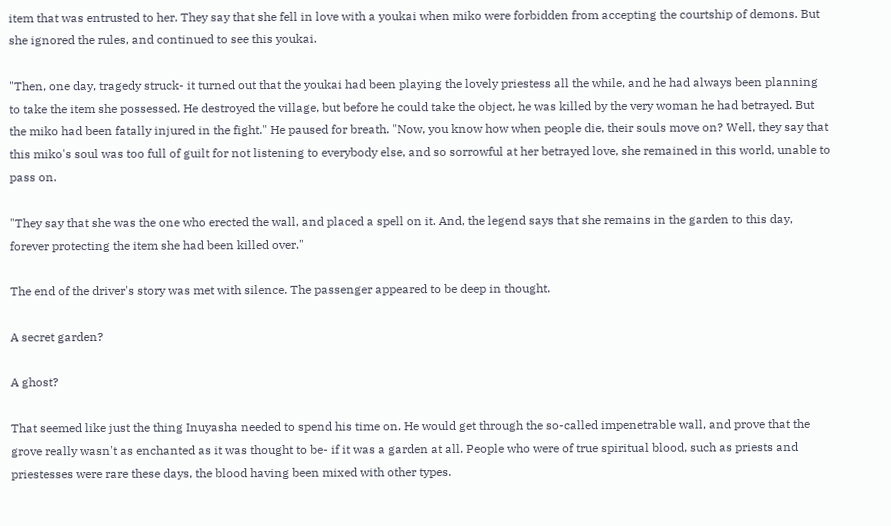item that was entrusted to her. They say that she fell in love with a youkai when miko were forbidden from accepting the courtship of demons. But she ignored the rules, and continued to see this youkai.

"Then, one day, tragedy struck- it turned out that the youkai had been playing the lovely priestess all the while, and he had always been planning to take the item she possessed. He destroyed the village, but before he could take the object, he was killed by the very woman he had betrayed. But the miko had been fatally injured in the fight." He paused for breath. "Now, you know how when people die, their souls move on? Well, they say that this miko's soul was too full of guilt for not listening to everybody else, and so sorrowful at her betrayed love, she remained in this world, unable to pass on.

"They say that she was the one who erected the wall, and placed a spell on it. And, the legend says that she remains in the garden to this day, forever protecting the item she had been killed over."

The end of the driver's story was met with silence. The passenger appeared to be deep in thought.

A secret garden?

A ghost?

That seemed like just the thing Inuyasha needed to spend his time on. He would get through the so-called impenetrable wall, and prove that the grove really wasn't as enchanted as it was thought to be- if it was a garden at all. People who were of true spiritual blood, such as priests and priestesses were rare these days, the blood having been mixed with other types.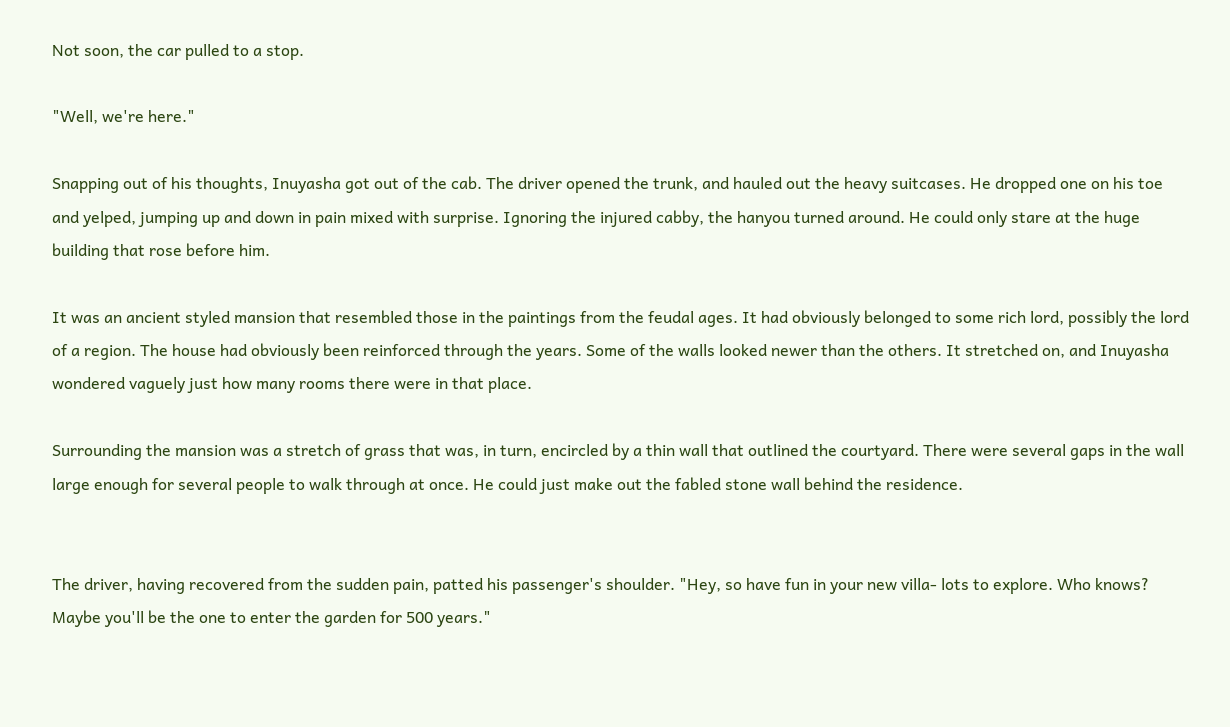Not soon, the car pulled to a stop.

"Well, we're here."

Snapping out of his thoughts, Inuyasha got out of the cab. The driver opened the trunk, and hauled out the heavy suitcases. He dropped one on his toe and yelped, jumping up and down in pain mixed with surprise. Ignoring the injured cabby, the hanyou turned around. He could only stare at the huge building that rose before him.

It was an ancient styled mansion that resembled those in the paintings from the feudal ages. It had obviously belonged to some rich lord, possibly the lord of a region. The house had obviously been reinforced through the years. Some of the walls looked newer than the others. It stretched on, and Inuyasha wondered vaguely just how many rooms there were in that place.

Surrounding the mansion was a stretch of grass that was, in turn, encircled by a thin wall that outlined the courtyard. There were several gaps in the wall large enough for several people to walk through at once. He could just make out the fabled stone wall behind the residence.


The driver, having recovered from the sudden pain, patted his passenger's shoulder. "Hey, so have fun in your new villa- lots to explore. Who knows? Maybe you'll be the one to enter the garden for 500 years."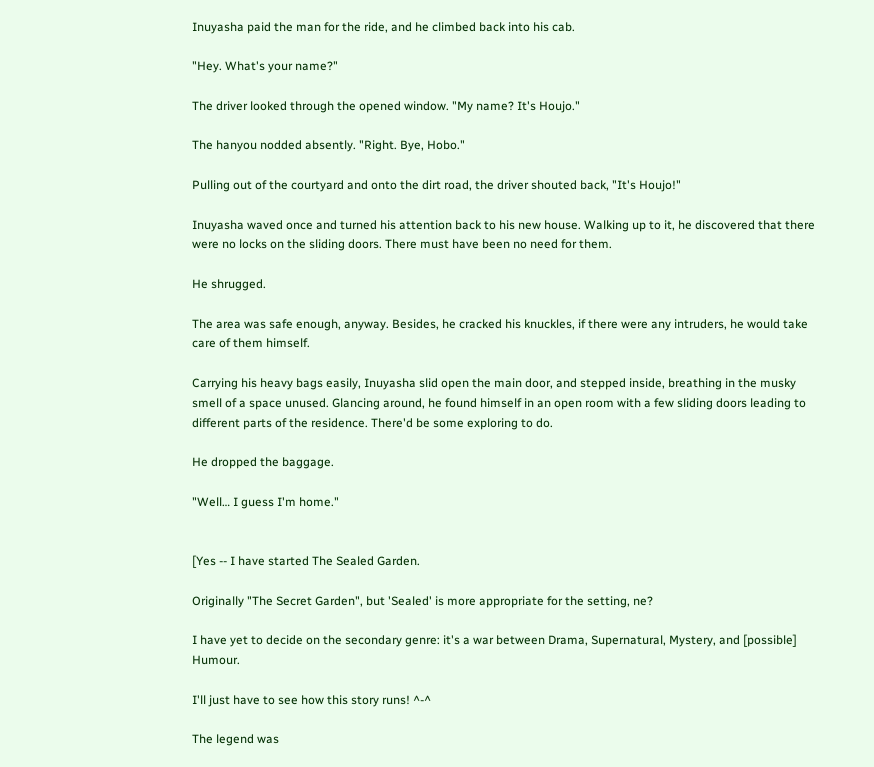Inuyasha paid the man for the ride, and he climbed back into his cab.

"Hey. What's your name?"

The driver looked through the opened window. "My name? It's Houjo."

The hanyou nodded absently. "Right. Bye, Hobo."

Pulling out of the courtyard and onto the dirt road, the driver shouted back, "It's Houjo!"

Inuyasha waved once and turned his attention back to his new house. Walking up to it, he discovered that there were no locks on the sliding doors. There must have been no need for them.

He shrugged.

The area was safe enough, anyway. Besides, he cracked his knuckles, if there were any intruders, he would take care of them himself.

Carrying his heavy bags easily, Inuyasha slid open the main door, and stepped inside, breathing in the musky smell of a space unused. Glancing around, he found himself in an open room with a few sliding doors leading to different parts of the residence. There'd be some exploring to do.

He dropped the baggage.

"Well… I guess I'm home."


[Yes -- I have started The Sealed Garden.

Originally "The Secret Garden", but 'Sealed' is more appropriate for the setting, ne?

I have yet to decide on the secondary genre: it's a war between Drama, Supernatural, Mystery, and [possible] Humour.

I'll just have to see how this story runs! ^-^

The legend was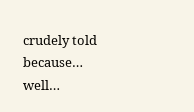crudely told because… well…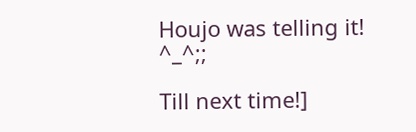Houjo was telling it! ^_^;;

Till next time!]